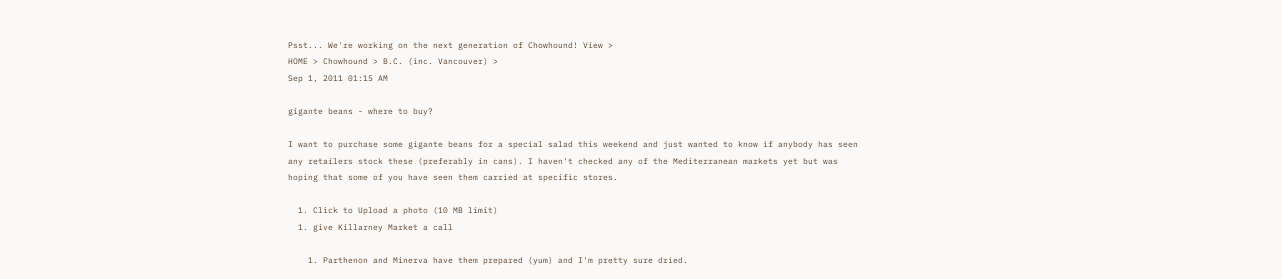Psst... We're working on the next generation of Chowhound! View >
HOME > Chowhound > B.C. (inc. Vancouver) >
Sep 1, 2011 01:15 AM

gigante beans - where to buy?

I want to purchase some gigante beans for a special salad this weekend and just wanted to know if anybody has seen any retailers stock these (preferably in cans). I haven't checked any of the Mediterranean markets yet but was hoping that some of you have seen them carried at specific stores.

  1. Click to Upload a photo (10 MB limit)
  1. give Killarney Market a call

    1. Parthenon and Minerva have them prepared (yum) and I'm pretty sure dried.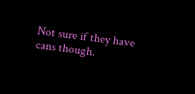Not sure if they have cans though.